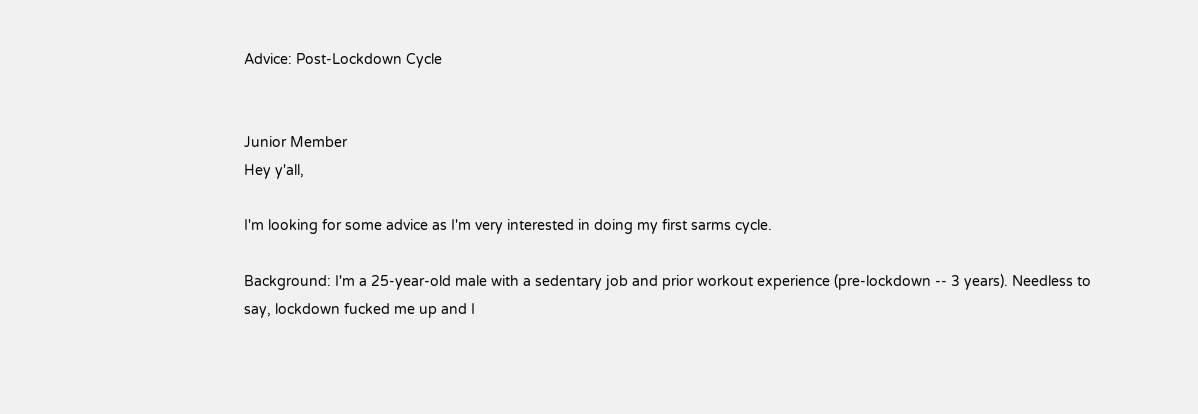Advice: Post-Lockdown Cycle


Junior Member
Hey y'all,

I'm looking for some advice as I'm very interested in doing my first sarms cycle.

Background: I'm a 25-year-old male with a sedentary job and prior workout experience (pre-lockdown -- 3 years). Needless to say, lockdown fucked me up and I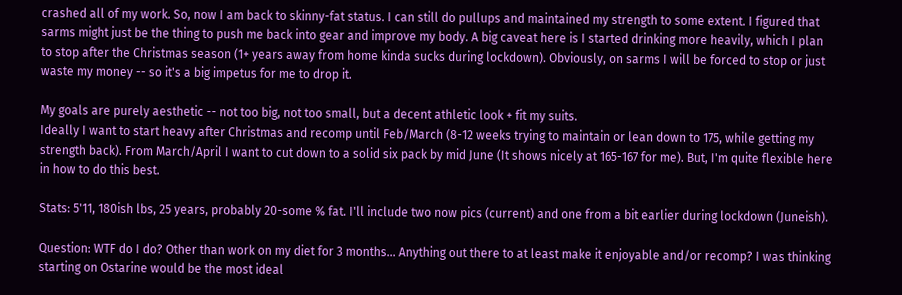crashed all of my work. So, now I am back to skinny-fat status. I can still do pullups and maintained my strength to some extent. I figured that sarms might just be the thing to push me back into gear and improve my body. A big caveat here is I started drinking more heavily, which I plan to stop after the Christmas season (1+ years away from home kinda sucks during lockdown). Obviously, on sarms I will be forced to stop or just waste my money -- so it's a big impetus for me to drop it.

My goals are purely aesthetic -- not too big, not too small, but a decent athletic look + fit my suits.
Ideally I want to start heavy after Christmas and recomp until Feb/March (8-12 weeks trying to maintain or lean down to 175, while getting my strength back). From March/April I want to cut down to a solid six pack by mid June (It shows nicely at 165-167 for me). But, I'm quite flexible here in how to do this best.

Stats: 5'11, 180ish lbs, 25 years, probably 20-some % fat. I'll include two now pics (current) and one from a bit earlier during lockdown (Juneish).

Question: WTF do I do? Other than work on my diet for 3 months... Anything out there to at least make it enjoyable and/or recomp? I was thinking starting on Ostarine would be the most ideal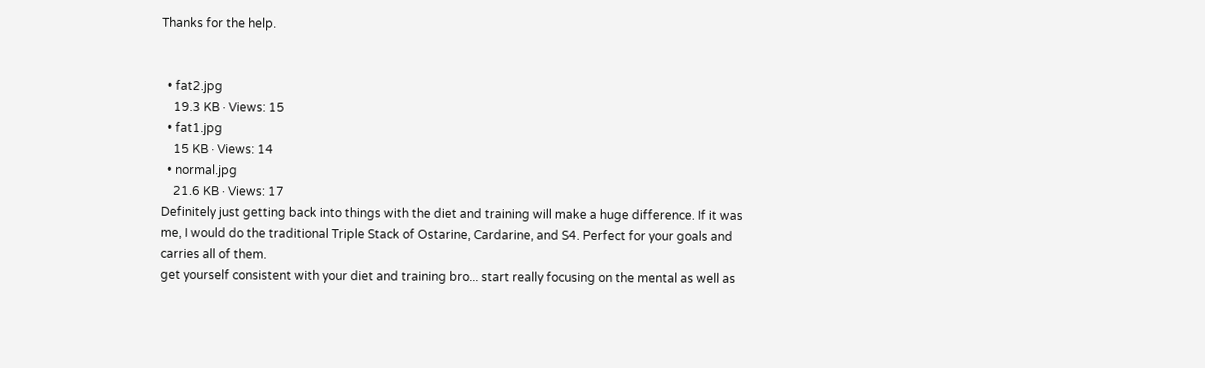Thanks for the help.


  • fat2.jpg
    19.3 KB · Views: 15
  • fat1.jpg
    15 KB · Views: 14
  • normal.jpg
    21.6 KB · Views: 17
Definitely just getting back into things with the diet and training will make a huge difference. If it was me, I would do the traditional Triple Stack of Ostarine, Cardarine, and S4. Perfect for your goals and carries all of them.
get yourself consistent with your diet and training bro... start really focusing on the mental as well as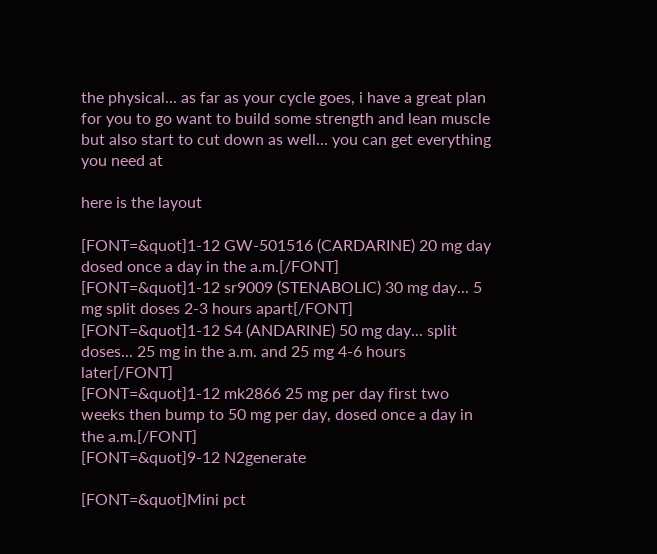the physical... as far as your cycle goes, i have a great plan for you to go want to build some strength and lean muscle but also start to cut down as well... you can get everything you need at

here is the layout

[FONT=&quot]1-12 GW-501516 (CARDARINE) 20 mg day dosed once a day in the a.m.[/FONT]
[FONT=&quot]1-12 sr9009 (STENABOLIC) 30 mg day... 5 mg split doses 2-3 hours apart[/FONT]
[FONT=&quot]1-12 S4 (ANDARINE) 50 mg day... split doses... 25 mg in the a.m. and 25 mg 4-6 hours later[/FONT]
[FONT=&quot]1-12 mk2866 25 mg per day first two weeks then bump to 50 mg per day, dosed once a day in the a.m.[/FONT]
[FONT=&quot]9-12 N2generate

[FONT=&quot]Mini pct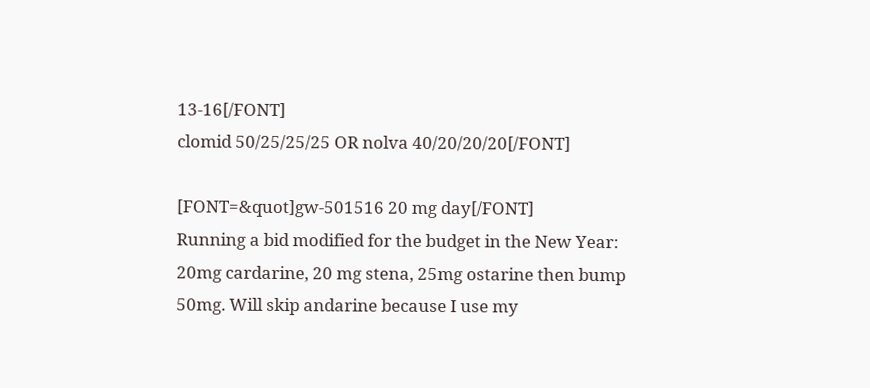13-16[/FONT]
clomid 50/25/25/25 OR nolva 40/20/20/20[/FONT]

[FONT=&quot]gw-501516 20 mg day[/FONT]
Running a bid modified for the budget in the New Year: 20mg cardarine, 20 mg stena, 25mg ostarine then bump 50mg. Will skip andarine because I use my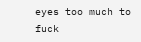eyes too much to fuck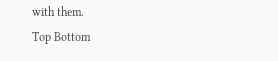with them.
Top Bottom